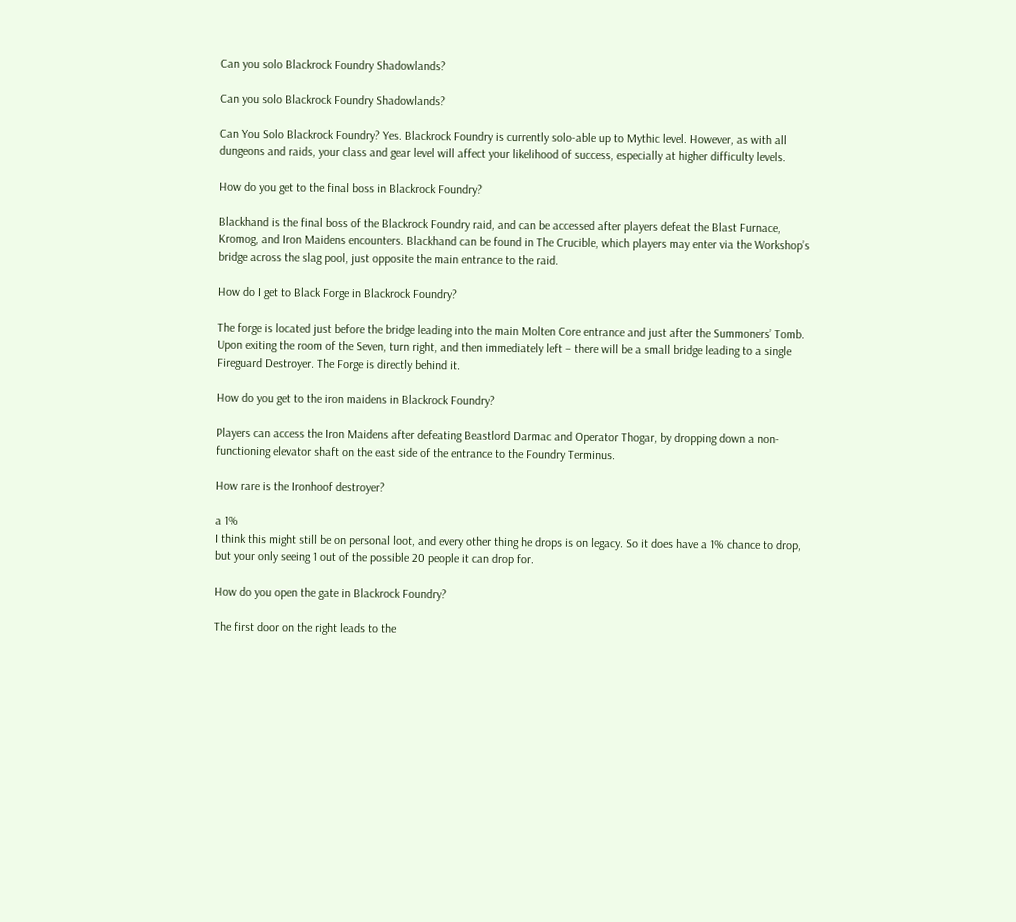Can you solo Blackrock Foundry Shadowlands?

Can you solo Blackrock Foundry Shadowlands?

Can You Solo Blackrock Foundry? Yes. Blackrock Foundry is currently solo-able up to Mythic level. However, as with all dungeons and raids, your class and gear level will affect your likelihood of success, especially at higher difficulty levels.

How do you get to the final boss in Blackrock Foundry?

Blackhand is the final boss of the Blackrock Foundry raid, and can be accessed after players defeat the Blast Furnace, Kromog, and Iron Maidens encounters. Blackhand can be found in The Crucible, which players may enter via the Workshop’s bridge across the slag pool, just opposite the main entrance to the raid.

How do I get to Black Forge in Blackrock Foundry?

The forge is located just before the bridge leading into the main Molten Core entrance and just after the Summoners’ Tomb. Upon exiting the room of the Seven, turn right, and then immediately left – there will be a small bridge leading to a single Fireguard Destroyer. The Forge is directly behind it.

How do you get to the iron maidens in Blackrock Foundry?

Players can access the Iron Maidens after defeating Beastlord Darmac and Operator Thogar, by dropping down a non-functioning elevator shaft on the east side of the entrance to the Foundry Terminus.

How rare is the Ironhoof destroyer?

a 1%
I think this might still be on personal loot, and every other thing he drops is on legacy. So it does have a 1% chance to drop, but your only seeing 1 out of the possible 20 people it can drop for.

How do you open the gate in Blackrock Foundry?

The first door on the right leads to the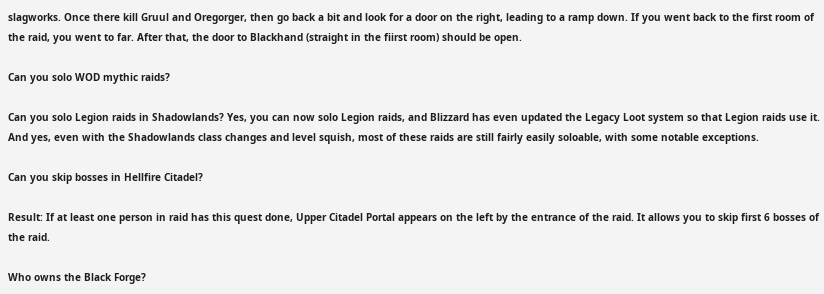slagworks. Once there kill Gruul and Oregorger, then go back a bit and look for a door on the right, leading to a ramp down. If you went back to the first room of the raid, you went to far. After that, the door to Blackhand (straight in the fiirst room) should be open.

Can you solo WOD mythic raids?

Can you solo Legion raids in Shadowlands? Yes, you can now solo Legion raids, and Blizzard has even updated the Legacy Loot system so that Legion raids use it. And yes, even with the Shadowlands class changes and level squish, most of these raids are still fairly easily soloable, with some notable exceptions.

Can you skip bosses in Hellfire Citadel?

Result: If at least one person in raid has this quest done, Upper Citadel Portal appears on the left by the entrance of the raid. It allows you to skip first 6 bosses of the raid.

Who owns the Black Forge?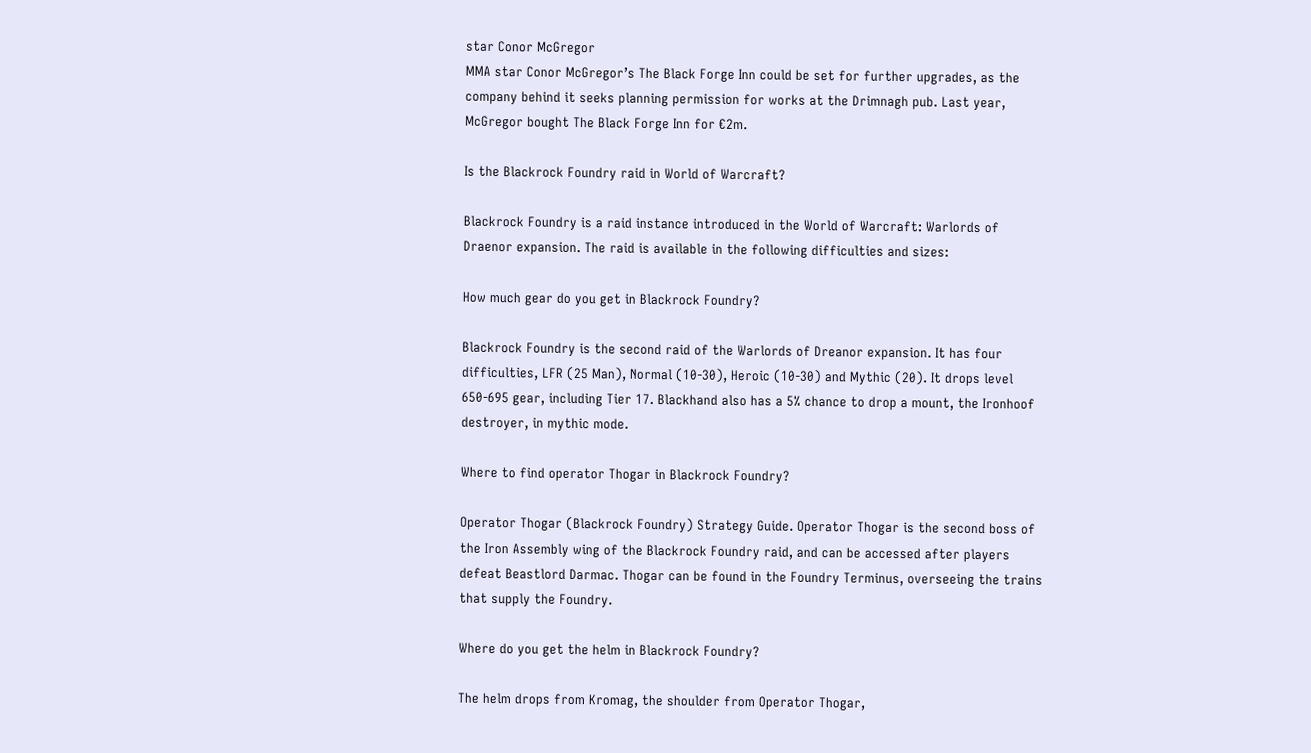star Conor McGregor
MMA star Conor McGregor’s The Black Forge Inn could be set for further upgrades, as the company behind it seeks planning permission for works at the Drimnagh pub. Last year, McGregor bought The Black Forge Inn for €2m.

Is the Blackrock Foundry raid in World of Warcraft?

Blackrock Foundry is a raid instance introduced in the World of Warcraft: Warlords of Draenor expansion. The raid is available in the following difficulties and sizes:

How much gear do you get in Blackrock Foundry?

Blackrock Foundry is the second raid of the Warlords of Dreanor expansion. It has four difficulties, LFR (25 Man), Normal (10-30), Heroic (10-30) and Mythic (20). It drops level 650-695 gear, including Tier 17. Blackhand also has a 5% chance to drop a mount, the Ironhoof destroyer, in mythic mode.

Where to find operator Thogar in Blackrock Foundry?

Operator Thogar (Blackrock Foundry) Strategy Guide. Operator Thogar is the second boss of the Iron Assembly wing of the Blackrock Foundry raid, and can be accessed after players defeat Beastlord Darmac. Thogar can be found in the Foundry Terminus, overseeing the trains that supply the Foundry.

Where do you get the helm in Blackrock Foundry?

The helm drops from Kromag, the shoulder from Operator Thogar,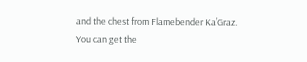and the chest from Flamebender Ka’Graz. You can get the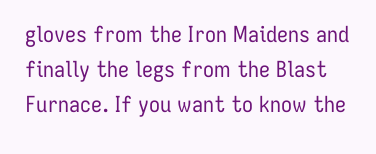gloves from the Iron Maidens and finally the legs from the Blast Furnace. If you want to know the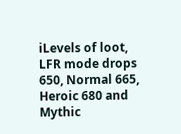iLevels of loot, LFR mode drops 650, Normal 665, Heroic 680 and Mythic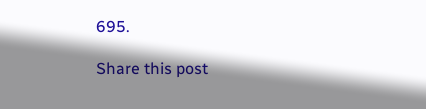695.

Share this post